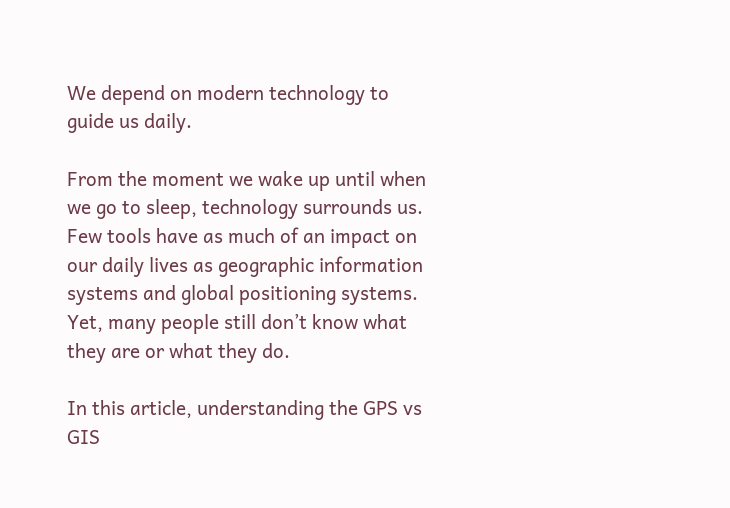We depend on modern technology to guide us daily.

From the moment we wake up until when we go to sleep, technology surrounds us. Few tools have as much of an impact on our daily lives as geographic information systems and global positioning systems. Yet, many people still don’t know what they are or what they do.

In this article, understanding the GPS vs GIS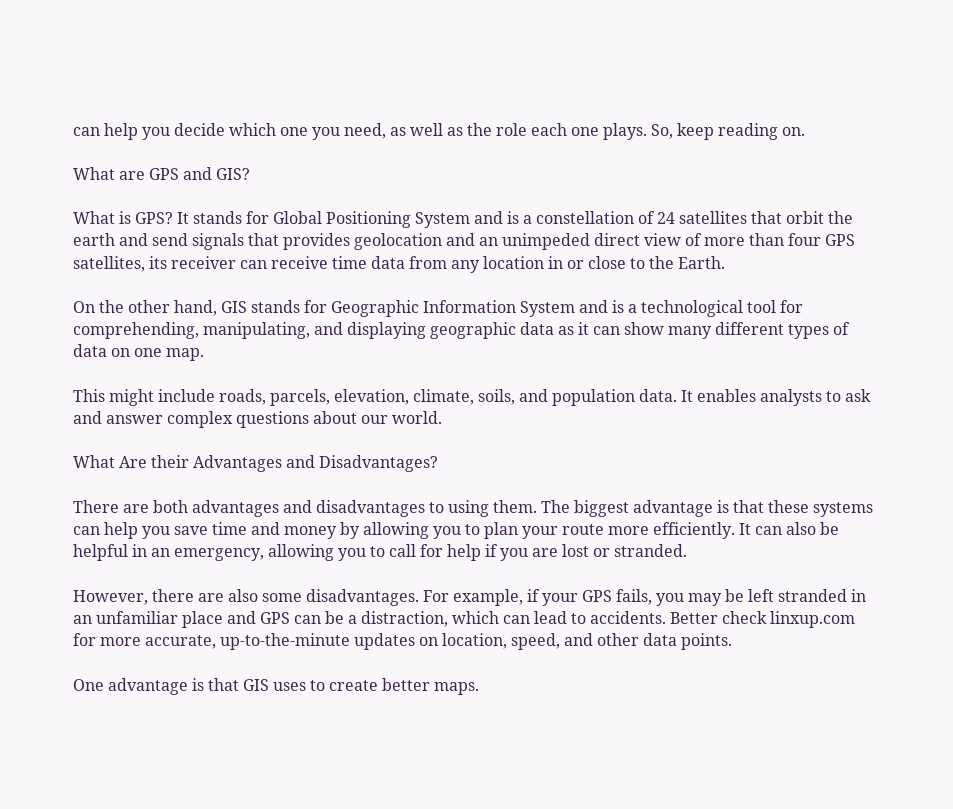can help you decide which one you need, as well as the role each one plays. So, keep reading on.

What are GPS and GIS?

What is GPS? It stands for Global Positioning System and is a constellation of 24 satellites that orbit the earth and send signals that provides geolocation and an unimpeded direct view of more than four GPS satellites, its receiver can receive time data from any location in or close to the Earth.

On the other hand, GIS stands for Geographic Information System and is a technological tool for comprehending, manipulating, and displaying geographic data as it can show many different types of data on one map.

This might include roads, parcels, elevation, climate, soils, and population data. It enables analysts to ask and answer complex questions about our world.

What Are their Advantages and Disadvantages?

There are both advantages and disadvantages to using them. The biggest advantage is that these systems can help you save time and money by allowing you to plan your route more efficiently. It can also be helpful in an emergency, allowing you to call for help if you are lost or stranded.

However, there are also some disadvantages. For example, if your GPS fails, you may be left stranded in an unfamiliar place and GPS can be a distraction, which can lead to accidents. Better check linxup.com for more accurate, up-to-the-minute updates on location, speed, and other data points.

One advantage is that GIS uses to create better maps.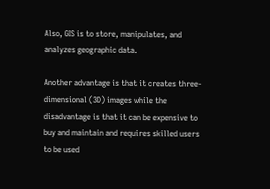Also, GIS is to store, manipulates, and analyzes geographic data.

Another advantage is that it creates three-dimensional (3D) images while the disadvantage is that it can be expensive to buy and maintain and requires skilled users to be used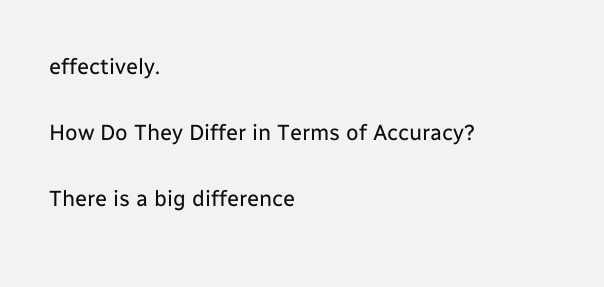effectively.

How Do They Differ in Terms of Accuracy?

There is a big difference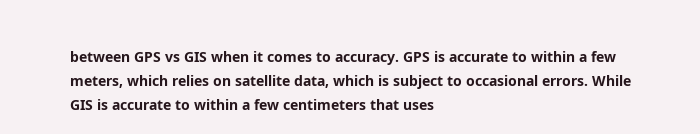between GPS vs GIS when it comes to accuracy. GPS is accurate to within a few meters, which relies on satellite data, which is subject to occasional errors. While GIS is accurate to within a few centimeters that uses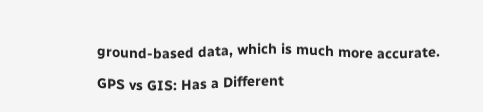ground-based data, which is much more accurate.

GPS vs GIS: Has a Different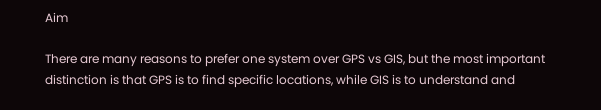Aim

There are many reasons to prefer one system over GPS vs GIS, but the most important distinction is that GPS is to find specific locations, while GIS is to understand and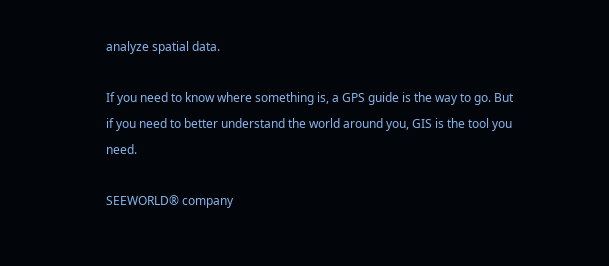analyze spatial data.

If you need to know where something is, a GPS guide is the way to go. But if you need to better understand the world around you, GIS is the tool you need.

SEEWORLD® company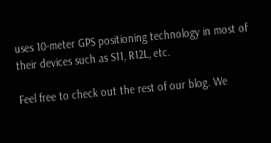uses 10-meter GPS positioning technology in most of their devices such as S11, R12L, etc.

Feel free to check out the rest of our blog. We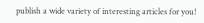publish a wide variety of interesting articles for you!